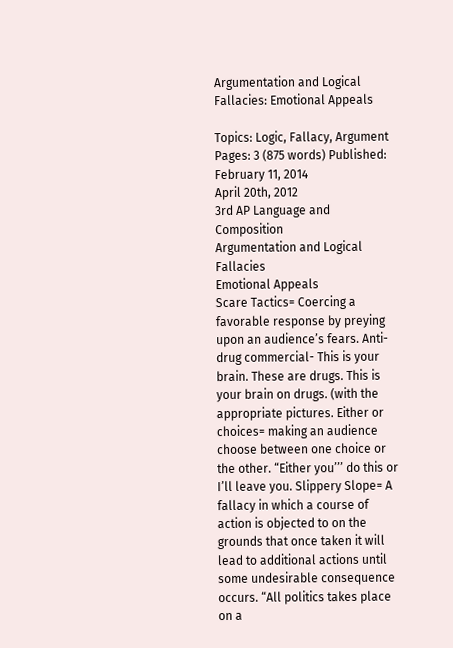Argumentation and Logical Fallacies: Emotional Appeals

Topics: Logic, Fallacy, Argument Pages: 3 (875 words) Published: February 11, 2014
April 20th, 2012
3rd AP Language and Composition
Argumentation and Logical Fallacies
Emotional Appeals
Scare Tactics= Coercing a favorable response by preying upon an audience’s fears. Anti-drug commercial- This is your brain. These are drugs. This is your brain on drugs. (with the appropriate pictures. Either or choices= making an audience choose between one choice or the other. “Either you’’’ do this or I’ll leave you. Slippery Slope= A fallacy in which a course of action is objected to on the grounds that once taken it will lead to additional actions until some undesirable consequence occurs. “All politics takes place on a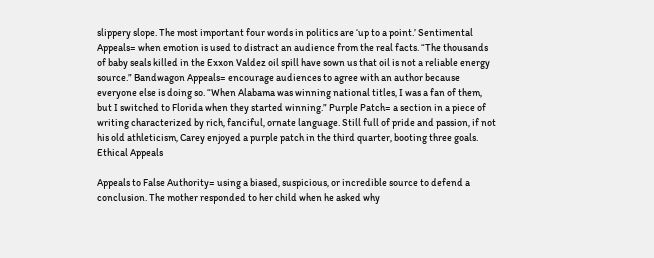slippery slope. The most important four words in politics are ‘up to a point.’ Sentimental Appeals= when emotion is used to distract an audience from the real facts. “The thousands of baby seals killed in the Exxon Valdez oil spill have sown us that oil is not a reliable energy source.” Bandwagon Appeals= encourage audiences to agree with an author because everyone else is doing so. “When Alabama was winning national titles, I was a fan of them, but I switched to Florida when they started winning.” Purple Patch= a section in a piece of writing characterized by rich, fanciful, ornate language. Still full of pride and passion, if not his old athleticism, Carey enjoyed a purple patch in the third quarter, booting three goals. Ethical Appeals

Appeals to False Authority= using a biased, suspicious, or incredible source to defend a conclusion. The mother responded to her child when he asked why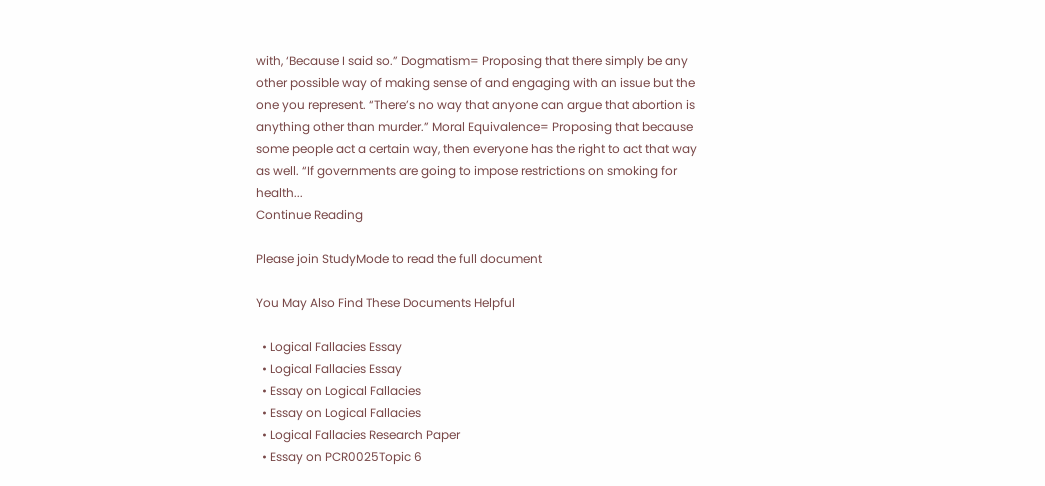with, ‘Because I said so.” Dogmatism= Proposing that there simply be any other possible way of making sense of and engaging with an issue but the one you represent. “There’s no way that anyone can argue that abortion is anything other than murder.” Moral Equivalence= Proposing that because some people act a certain way, then everyone has the right to act that way as well. “If governments are going to impose restrictions on smoking for health...
Continue Reading

Please join StudyMode to read the full document

You May Also Find These Documents Helpful

  • Logical Fallacies Essay
  • Logical Fallacies Essay
  • Essay on Logical Fallacies
  • Essay on Logical Fallacies
  • Logical Fallacies Research Paper
  • Essay on PCR0025Topic 6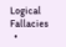Logical Fallacies
  •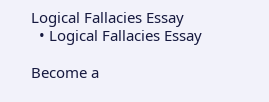Logical Fallacies Essay
  • Logical Fallacies Essay

Become a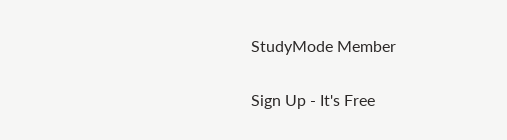StudyMode Member

Sign Up - It's Free